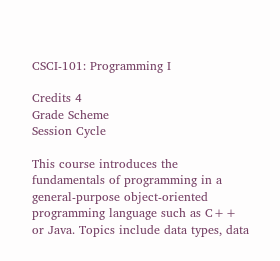CSCI-101: Programming I

Credits 4
Grade Scheme
Session Cycle

This course introduces the fundamentals of programming in a general-purpose object-oriented programming language such as C++ or Java. Topics include data types, data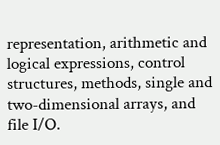representation, arithmetic and logical expressions, control structures, methods, single and two-dimensional arrays, and file I/O.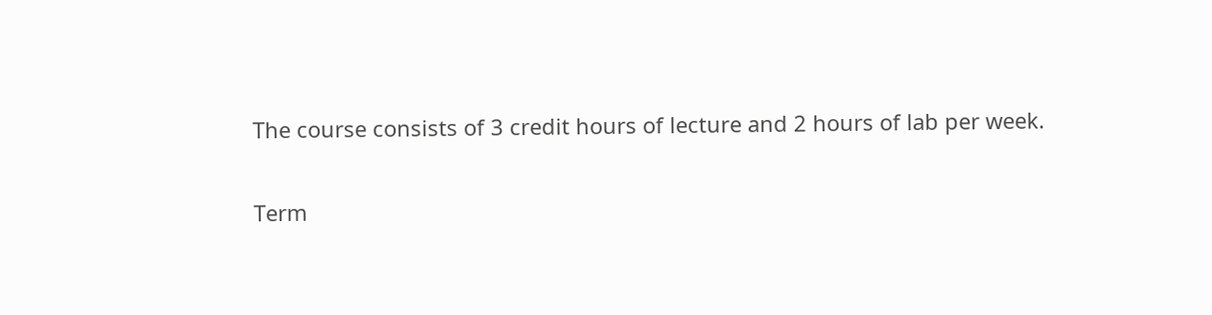The course consists of 3 credit hours of lecture and 2 hours of lab per week.

Term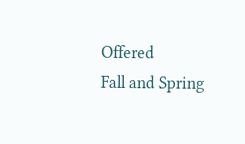Offered
Fall and Spring